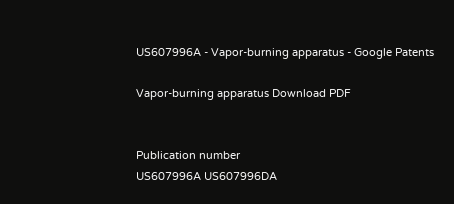US607996A - Vapor-burning apparatus - Google Patents

Vapor-burning apparatus Download PDF


Publication number
US607996A US607996DA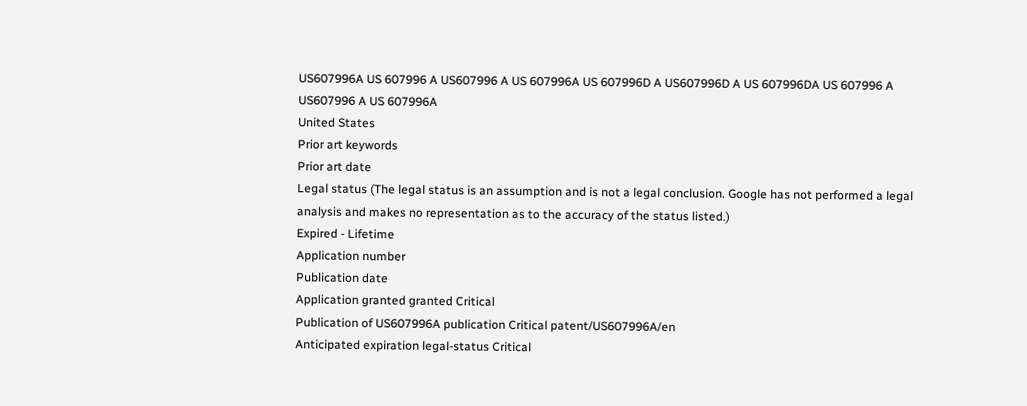US607996A US 607996 A US607996 A US 607996A US 607996D A US607996D A US 607996DA US 607996 A US607996 A US 607996A
United States
Prior art keywords
Prior art date
Legal status (The legal status is an assumption and is not a legal conclusion. Google has not performed a legal analysis and makes no representation as to the accuracy of the status listed.)
Expired - Lifetime
Application number
Publication date
Application granted granted Critical
Publication of US607996A publication Critical patent/US607996A/en
Anticipated expiration legal-status Critical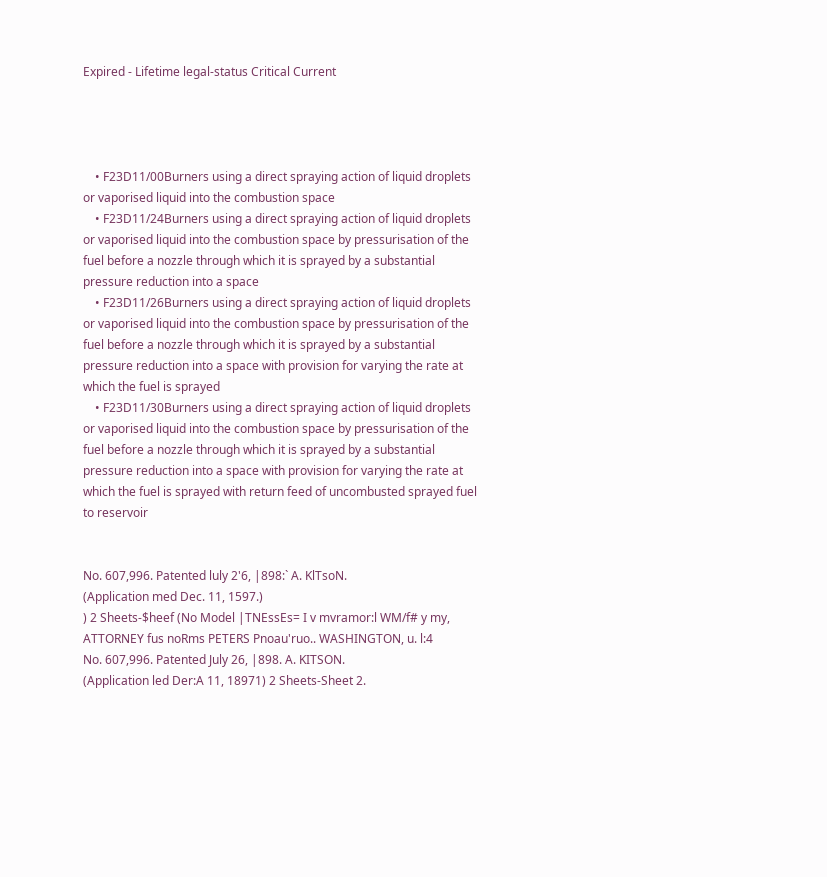Expired - Lifetime legal-status Critical Current




    • F23D11/00Burners using a direct spraying action of liquid droplets or vaporised liquid into the combustion space
    • F23D11/24Burners using a direct spraying action of liquid droplets or vaporised liquid into the combustion space by pressurisation of the fuel before a nozzle through which it is sprayed by a substantial pressure reduction into a space
    • F23D11/26Burners using a direct spraying action of liquid droplets or vaporised liquid into the combustion space by pressurisation of the fuel before a nozzle through which it is sprayed by a substantial pressure reduction into a space with provision for varying the rate at which the fuel is sprayed
    • F23D11/30Burners using a direct spraying action of liquid droplets or vaporised liquid into the combustion space by pressurisation of the fuel before a nozzle through which it is sprayed by a substantial pressure reduction into a space with provision for varying the rate at which the fuel is sprayed with return feed of uncombusted sprayed fuel to reservoir


No. 607,996. Patented luly 2'6, |898:` A. KlTsoN.
(Application med Dec. 11, 1597.)
) 2 Sheets-$heef (No Model |TNEssEs= I v mvramor:l WM/f# y my, ATTORNEY fus noRms PETERS Pnoau'ruo.. WASHINGTON, u. l:4
No. 607,996. Patented July 26, |898. A. KITSON.
(Application led Der:A 11, 18971) 2 Sheets-Sheet 2.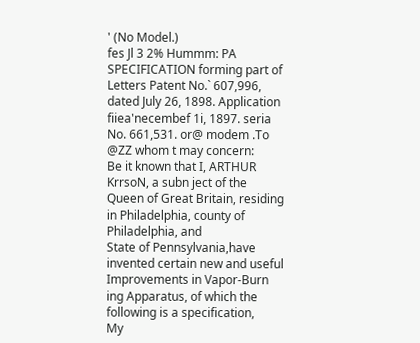' (No Model.)
fes Jl 3 2% Hummm: PA
SPECIFICATION forming part of Letters Patent No.` 607,996, dated July 26, 1898. Application fiiea'necembef 1i, 1897. seria No. 661,531. or@ modem .To @ZZ whom t may concern:
Be it known that I, ARTHUR KrrsoN, a subn ject of the Queen of Great Britain, residing in Philadelphia, county of Philadelphia, and
State of Pennsylvania,have invented certain new and useful Improvements in Vapor-Burn ing Apparatus, of which the following is a specification,
My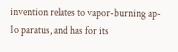invention relates to vapor-burning ap- 1o paratus, and has for its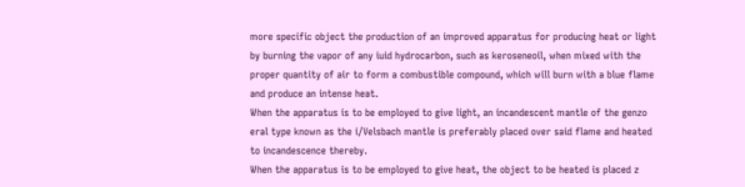more specific object the production of an improved apparatus for producing heat or light by burning the vapor of any iuid hydrocarbon, such as keroseneoil, when mixed with the proper quantity of air to form a combustible compound, which will burn with a blue flame and produce an intense heat.
When the apparatus is to be employed to give light, an incandescent mantle of the genzo eral type known as the i/Velsbach mantle is preferably placed over said flame and heated to incandescence thereby.
When the apparatus is to be employed to give heat, the object to be heated is placed z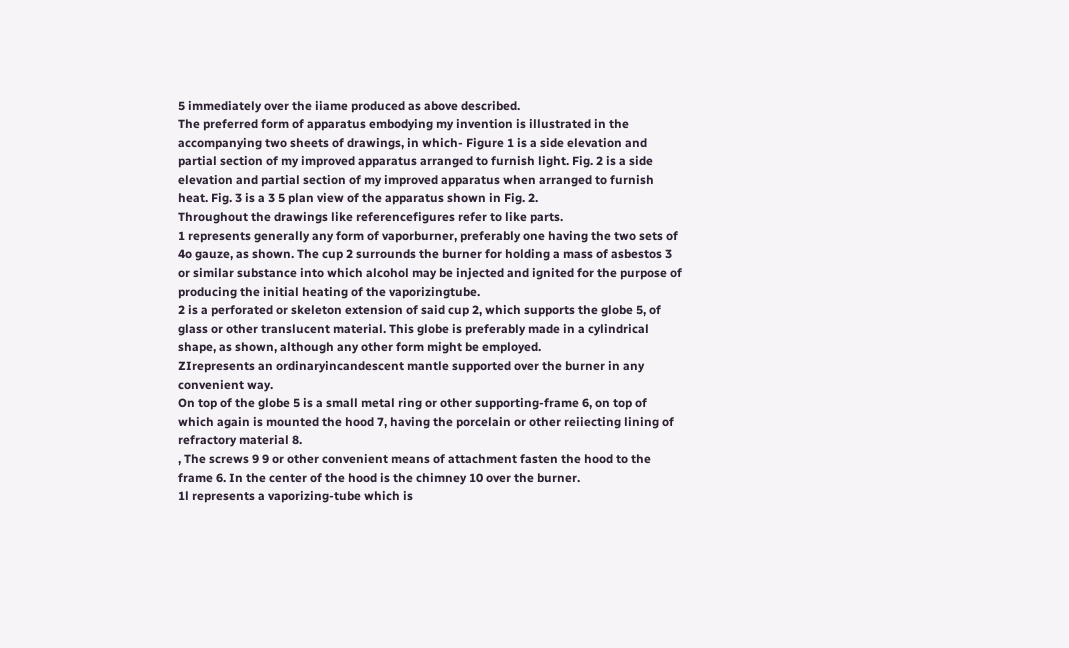5 immediately over the iiame produced as above described.
The preferred form of apparatus embodying my invention is illustrated in the accompanying two sheets of drawings, in which- Figure 1 is a side elevation and partial section of my improved apparatus arranged to furnish light. Fig. 2 is a side elevation and partial section of my improved apparatus when arranged to furnish heat. Fig. 3 is a 3 5 plan view of the apparatus shown in Fig. 2.
Throughout the drawings like referencefigures refer to like parts.
1 represents generally any form of vaporburner, preferably one having the two sets of 4o gauze, as shown. The cup 2 surrounds the burner for holding a mass of asbestos 3 or similar substance into which alcohol may be injected and ignited for the purpose of producing the initial heating of the vaporizingtube.
2 is a perforated or skeleton extension of said cup 2, which supports the globe 5, of glass or other translucent material. This globe is preferably made in a cylindrical shape, as shown, although any other form might be employed.
ZIrepresents an ordinaryincandescent mantle supported over the burner in any convenient way.
On top of the globe 5 is a small metal ring or other supporting-frame 6, on top of which again is mounted the hood 7, having the porcelain or other reiiecting lining of refractory material 8.
, The screws 9 9 or other convenient means of attachment fasten the hood to the frame 6. In the center of the hood is the chimney 10 over the burner.
1l represents a vaporizing-tube which is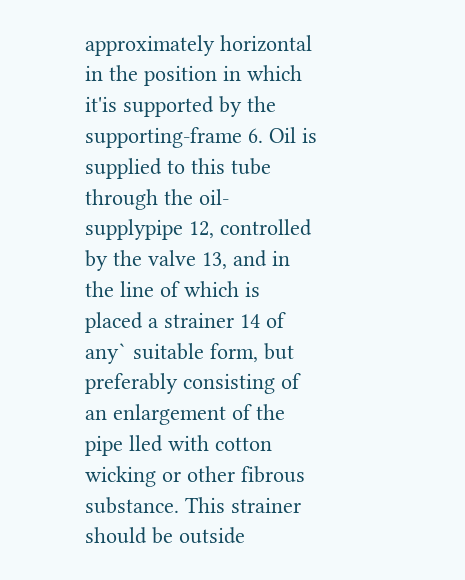approximately horizontal in the position in which it'is supported by the supporting-frame 6. Oil is supplied to this tube through the oil-supplypipe 12, controlled by the valve 13, and in the line of which is placed a strainer 14 of any` suitable form, but preferably consisting of an enlargement of the pipe lled with cotton wicking or other fibrous substance. This strainer should be outside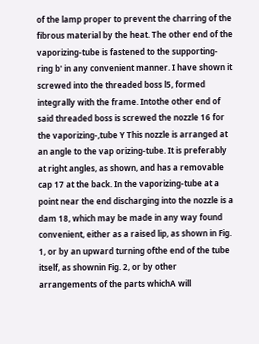of the lamp proper to prevent the charring of the fibrous material by the heat. The other end of the vaporizing-tube is fastened to the supporting-ring b' in any convenient manner. I have shown it screwed into the threaded boss l5, formed integrally with the frame. Intothe other end of said threaded boss is screwed the nozzle 16 for the vaporizing-,tube Y This nozzle is arranged at an angle to the vap orizing-tube. It is preferably at right angles, as shown, and has a removable cap 17 at the back. In the vaporizing-tube at a point near the end discharging into the nozzle is a dam 18, which may be made in any way found convenient, either as a raised lip, as shown in Fig. 1, or by an upward turning ofthe end of the tube itself, as shownin Fig. 2, or by other arrangements of the parts whichA will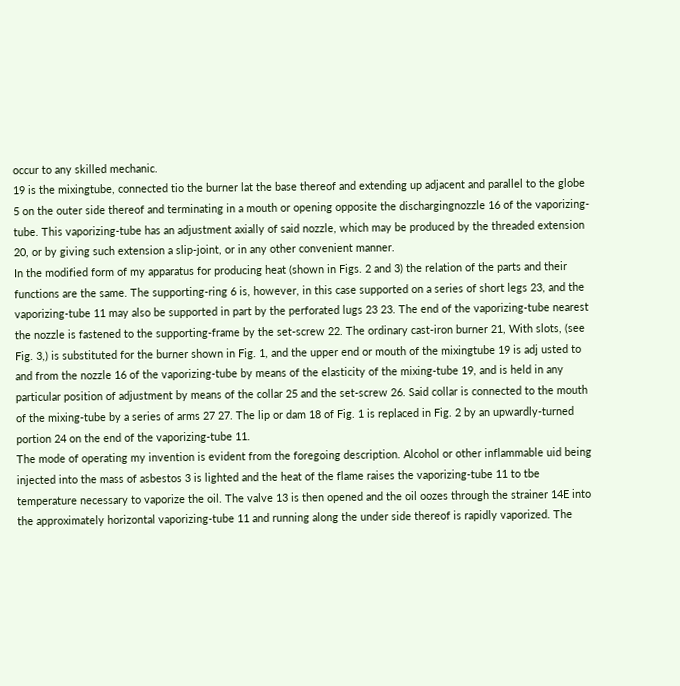occur to any skilled mechanic.
19 is the mixingtube, connected tio the burner lat the base thereof and extending up adjacent and parallel to the globe 5 on the outer side thereof and terminating in a mouth or opening opposite the dischargingnozzle 16 of the vaporizing-tube. This vaporizing-tube has an adjustment axially of said nozzle, which may be produced by the threaded extension 20, or by giving such extension a slip-joint, or in any other convenient manner.
In the modified form of my apparatus for producing heat (shown in Figs. 2 and 3) the relation of the parts and their functions are the same. The supporting-ring 6 is, however, in this case supported on a series of short legs 23, and the vaporizing-tube 11 may also be supported in part by the perforated lugs 23 23. The end of the vaporizing-tube nearest the nozzle is fastened to the supporting-frame by the set-screw 22. The ordinary cast-iron burner 21, With slots, (see Fig. 3,) is substituted for the burner shown in Fig. 1, and the upper end or mouth of the mixingtube 19 is adj usted to and from the nozzle 16 of the vaporizing-tube by means of the elasticity of the mixing-tube 19, and is held in any particular position of adjustment by means of the collar 25 and the set-screw 26. Said collar is connected to the mouth of the mixing-tube by a series of arms 27 27. The lip or dam 18 of Fig. 1 is replaced in Fig. 2 by an upwardly-turned portion 24 on the end of the vaporizing-tube 11.
The mode of operating my invention is evident from the foregoing description. Alcohol or other inflammable uid being injected into the mass of asbestos 3 is lighted and the heat of the flame raises the vaporizing-tube 11 to tbe temperature necessary to vaporize the oil. The valve 13 is then opened and the oil oozes through the strainer 14E into the approximately horizontal vaporizing-tube 11 and running along the under side thereof is rapidly vaporized. The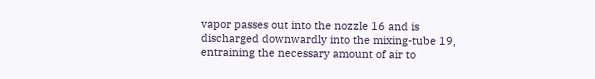vapor passes out into the nozzle 16 and is discharged downwardly into the mixing-tube 19, entraining the necessary amount of air to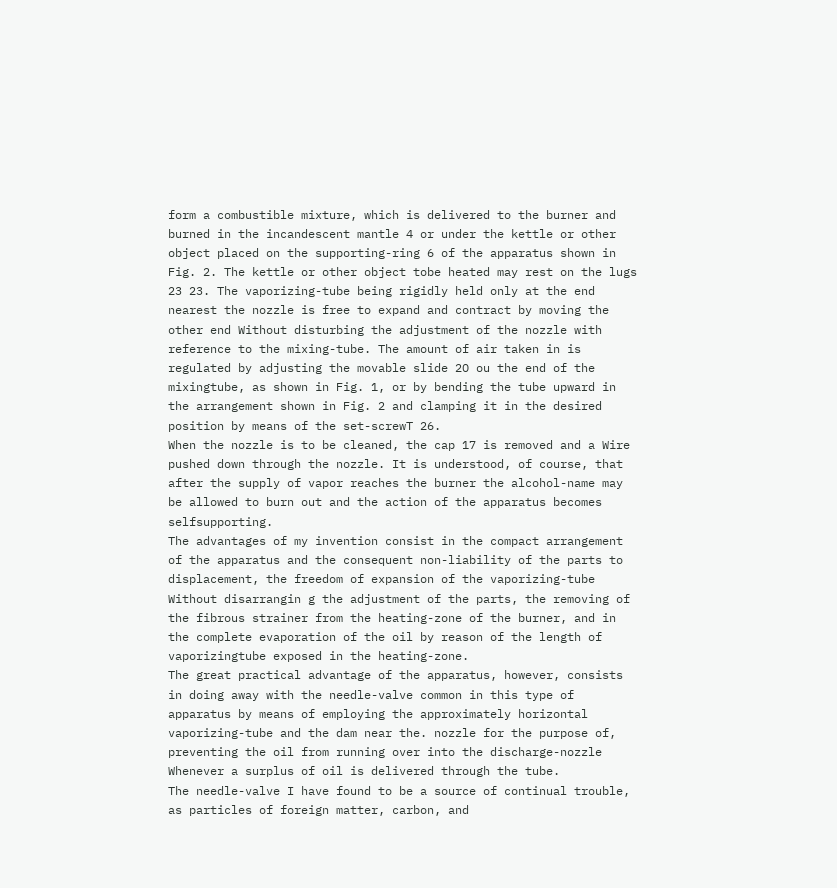form a combustible mixture, which is delivered to the burner and burned in the incandescent mantle 4 or under the kettle or other object placed on the supporting-ring 6 of the apparatus shown in Fig. 2. The kettle or other object tobe heated may rest on the lugs 23 23. The vaporizing-tube being rigidly held only at the end nearest the nozzle is free to expand and contract by moving the other end Without disturbing the adjustment of the nozzle with reference to the mixing-tube. The amount of air taken in is regulated by adjusting the movable slide 2O ou the end of the mixingtube, as shown in Fig. 1, or by bending the tube upward in the arrangement shown in Fig. 2 and clamping it in the desired position by means of the set-screwT 26.
When the nozzle is to be cleaned, the cap 17 is removed and a Wire pushed down through the nozzle. It is understood, of course, that after the supply of vapor reaches the burner the alcohol-name may be allowed to burn out and the action of the apparatus becomes selfsupporting.
The advantages of my invention consist in the compact arrangement of the apparatus and the consequent non-liability of the parts to displacement, the freedom of expansion of the vaporizing-tube Without disarrangin g the adjustment of the parts, the removing of the fibrous strainer from the heating-zone of the burner, and in the complete evaporation of the oil by reason of the length of vaporizingtube exposed in the heating-zone.
The great practical advantage of the apparatus, however, consists in doing away with the needle-valve common in this type of apparatus by means of employing the approximately horizontal vaporizing-tube and the dam near the. nozzle for the purpose of, preventing the oil from running over into the discharge-nozzle Whenever a surplus of oil is delivered through the tube.
The needle-valve I have found to be a source of continual trouble, as particles of foreign matter, carbon, and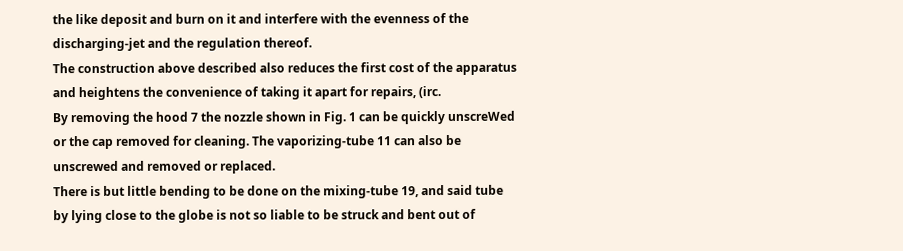the like deposit and burn on it and interfere with the evenness of the discharging-jet and the regulation thereof.
The construction above described also reduces the first cost of the apparatus and heightens the convenience of taking it apart for repairs, (irc.
By removing the hood 7 the nozzle shown in Fig. 1 can be quickly unscreWed or the cap removed for cleaning. The vaporizing-tube 11 can also be unscrewed and removed or replaced.
There is but little bending to be done on the mixing-tube 19, and said tube by lying close to the globe is not so liable to be struck and bent out of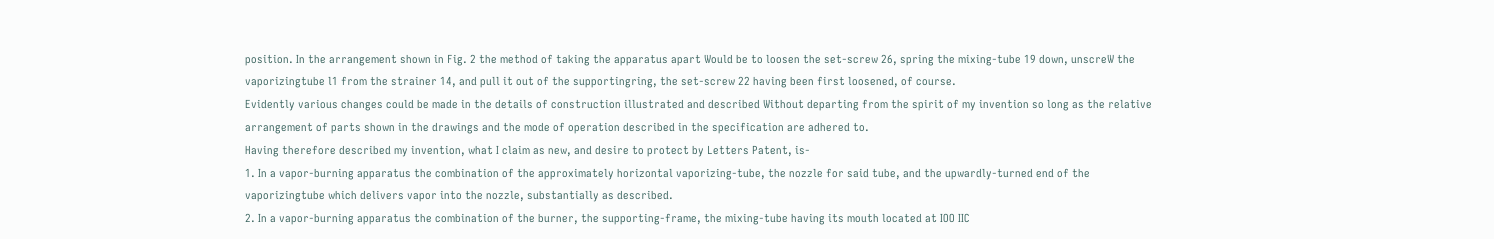position. In the arrangement shown in Fig. 2 the method of taking the apparatus apart Would be to loosen the set-screw 26, spring the mixing-tube 19 down, unscreW the vaporizingtube l1 from the strainer 14, and pull it out of the supportingring, the set-screw 22 having been first loosened, of course.
Evidently various changes could be made in the details of construction illustrated and described Without departing from the spirit of my invention so long as the relative arrangement of parts shown in the drawings and the mode of operation described in the specification are adhered to.
Having therefore described my invention, what I claim as new, and desire to protect by Letters Patent, is-
1. In a vapor-burning apparatus the combination of the approximately horizontal vaporizing-tube, the nozzle for said tube, and the upwardly-turned end of the vaporizingtube which delivers vapor into the nozzle, substantially as described.
2. In a vapor-burning apparatus the combination of the burner, the supporting-frame, the mixing-tube having its mouth located at IOO IIC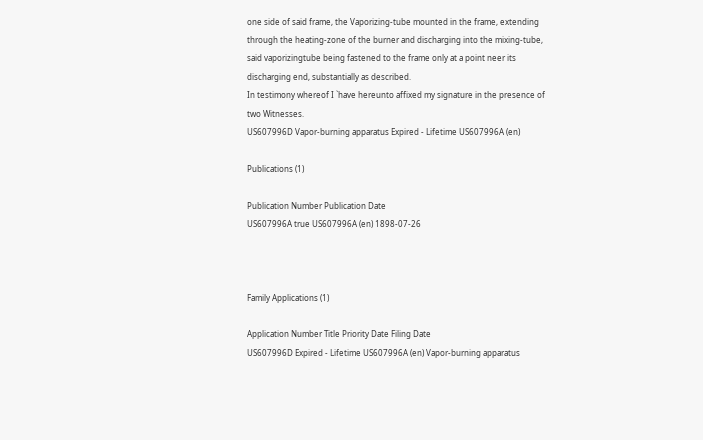one side of said frame, the Vaporizing-tube mounted in the frame, extending through the heating-zone of the burner and discharging into the mixing-tube, said vaporizingtube being fastened to the frame only at a point neer its discharging end, substantially as described.
In testimony whereof I `have hereunto affixed my signature in the presence of two Witnesses.
US607996D Vapor-burning apparatus Expired - Lifetime US607996A (en)

Publications (1)

Publication Number Publication Date
US607996A true US607996A (en) 1898-07-26



Family Applications (1)

Application Number Title Priority Date Filing Date
US607996D Expired - Lifetime US607996A (en) Vapor-burning apparatus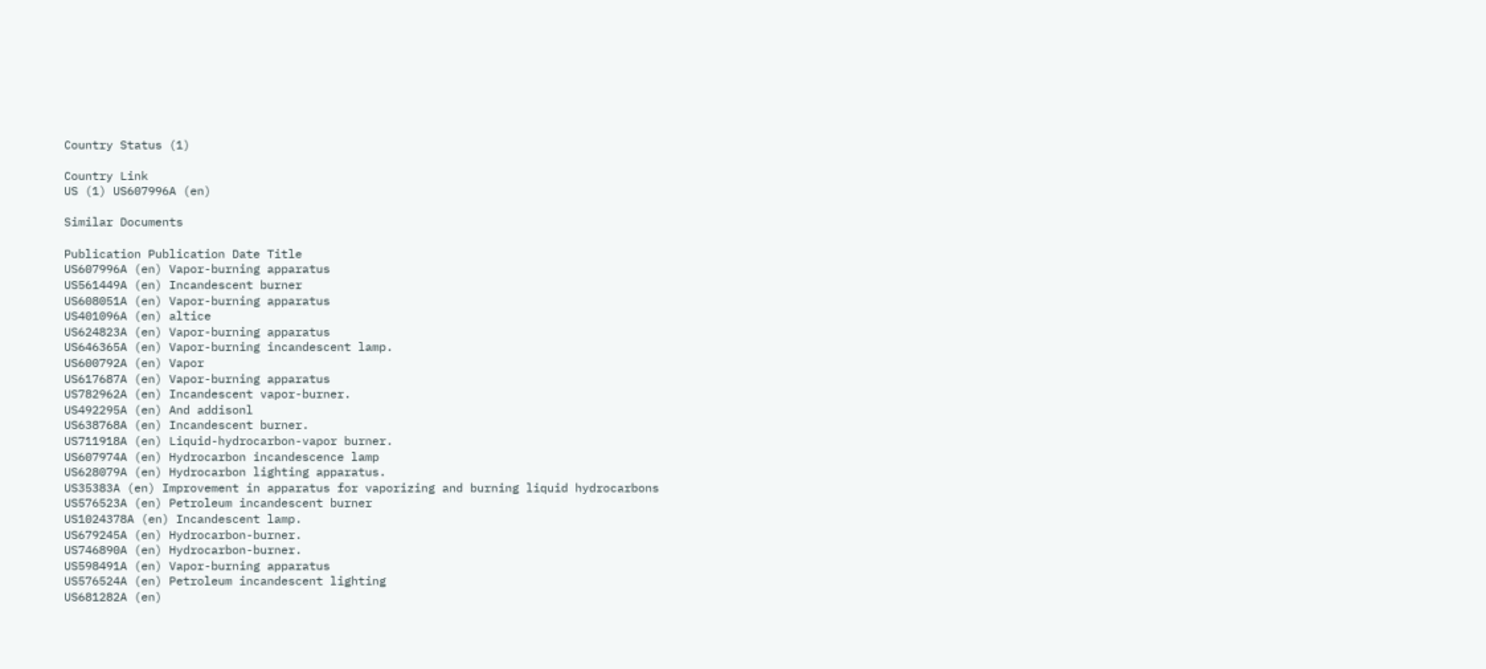Country Status (1)

Country Link
US (1) US607996A (en)

Similar Documents

Publication Publication Date Title
US607996A (en) Vapor-burning apparatus
US561449A (en) Incandescent burner
US608051A (en) Vapor-burning apparatus
US401096A (en) altice
US624823A (en) Vapor-burning apparatus
US646365A (en) Vapor-burning incandescent lamp.
US600792A (en) Vapor
US617687A (en) Vapor-burning apparatus
US782962A (en) Incandescent vapor-burner.
US492295A (en) And addisonl
US638768A (en) Incandescent burner.
US711918A (en) Liquid-hydrocarbon-vapor burner.
US607974A (en) Hydrocarbon incandescence lamp
US628079A (en) Hydrocarbon lighting apparatus.
US35383A (en) Improvement in apparatus for vaporizing and burning liquid hydrocarbons
US576523A (en) Petroleum incandescent burner
US1024378A (en) Incandescent lamp.
US679245A (en) Hydrocarbon-burner.
US746890A (en) Hydrocarbon-burner.
US598491A (en) Vapor-burning apparatus
US576524A (en) Petroleum incandescent lighting
US681282A (en)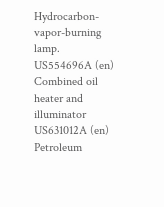Hydrocarbon-vapor-burning lamp.
US554696A (en) Combined oil heater and illuminator
US631012A (en) Petroleum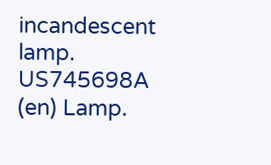incandescent lamp.
US745698A (en) Lamp.